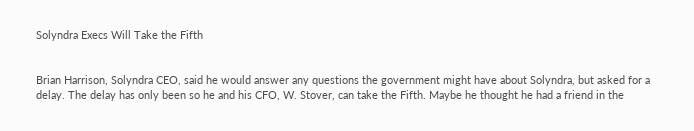Solyndra Execs Will Take the Fifth


Brian Harrison, Solyndra CEO, said he would answer any questions the government might have about Solyndra, but asked for a delay. The delay has only been so he and his CFO, W. Stover, can take the Fifth. Maybe he thought he had a friend in the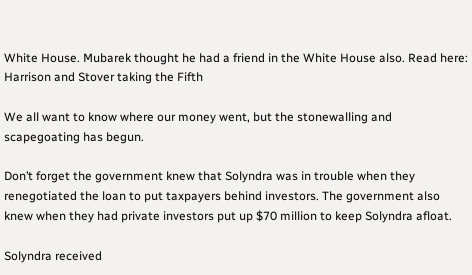White House. Mubarek thought he had a friend in the White House also. Read here: Harrison and Stover taking the Fifth

We all want to know where our money went, but the stonewalling and scapegoating has begun.

Don’t forget the government knew that Solyndra was in trouble when they renegotiated the loan to put taxpayers behind investors. The government also knew when they had private investors put up $70 million to keep Solyndra afloat.

Solyndra received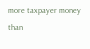more taxpayer money than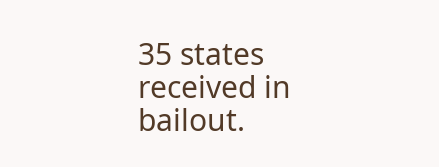35 states received in bailout.